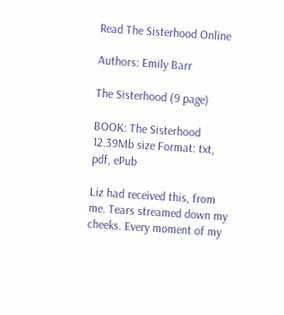Read The Sisterhood Online

Authors: Emily Barr

The Sisterhood (9 page)

BOOK: The Sisterhood
12.39Mb size Format: txt, pdf, ePub

Liz had received this, from me. Tears streamed down my cheeks. Every moment of my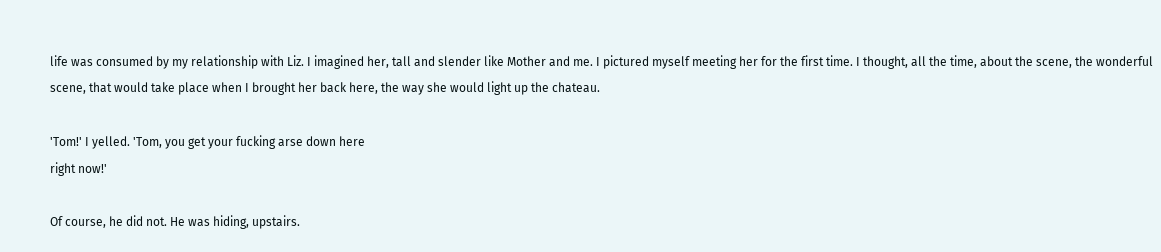life was consumed by my relationship with Liz. I imagined her, tall and slender like Mother and me. I pictured myself meeting her for the first time. I thought, all the time, about the scene, the wonderful scene, that would take place when I brought her back here, the way she would light up the chateau.

'Tom!' I yelled. 'Tom, you get your fucking arse down here
right now!'

Of course, he did not. He was hiding, upstairs.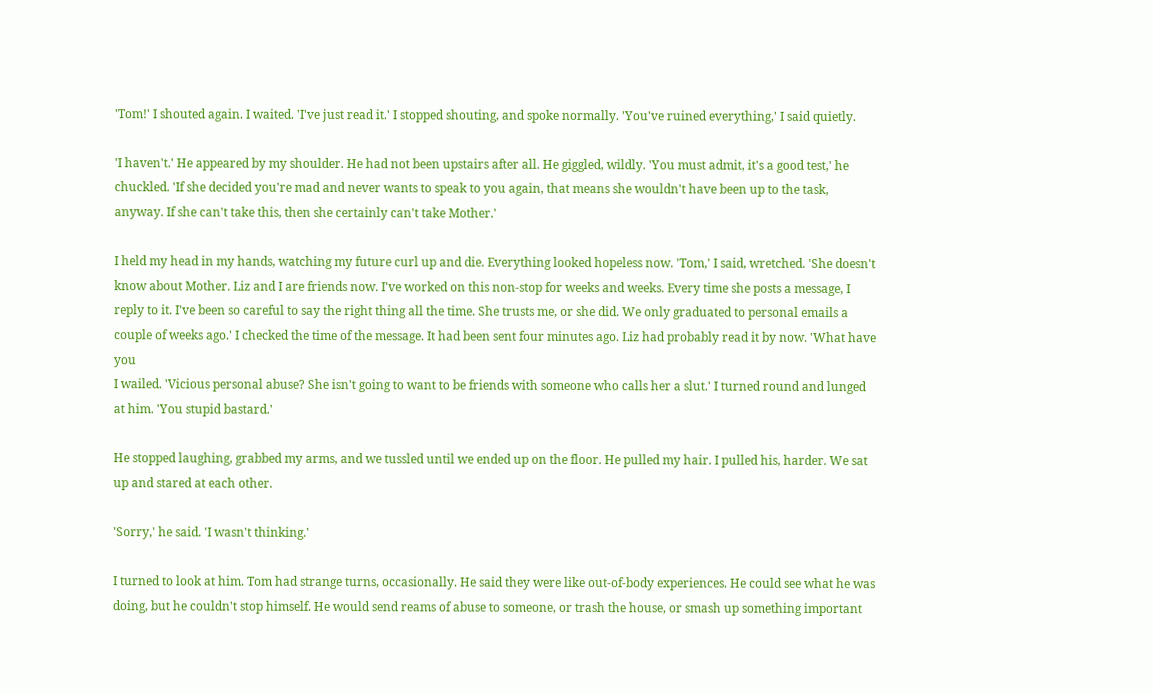'Tom!' I shouted again. I waited. 'I've just read it.' I stopped shouting, and spoke normally. 'You've ruined everything,' I said quietly.

'I haven't.' He appeared by my shoulder. He had not been upstairs after all. He giggled, wildly. 'You must admit, it's a good test,' he chuckled. 'If she decided you're mad and never wants to speak to you again, that means she wouldn't have been up to the task, anyway. If she can't take this, then she certainly can't take Mother.'

I held my head in my hands, watching my future curl up and die. Everything looked hopeless now. 'Tom,' I said, wretched. 'She doesn't know about Mother. Liz and I are friends now. I've worked on this non-stop for weeks and weeks. Every time she posts a message, I reply to it. I've been so careful to say the right thing all the time. She trusts me, or she did. We only graduated to personal emails a couple of weeks ago.' I checked the time of the message. It had been sent four minutes ago. Liz had probably read it by now. 'What have you
I wailed. 'Vicious personal abuse? She isn't going to want to be friends with someone who calls her a slut.' I turned round and lunged at him. 'You stupid bastard.'

He stopped laughing, grabbed my arms, and we tussled until we ended up on the floor. He pulled my hair. I pulled his, harder. We sat up and stared at each other.

'Sorry,' he said. 'I wasn't thinking.'

I turned to look at him. Tom had strange turns, occasionally. He said they were like out-of-body experiences. He could see what he was doing, but he couldn't stop himself. He would send reams of abuse to someone, or trash the house, or smash up something important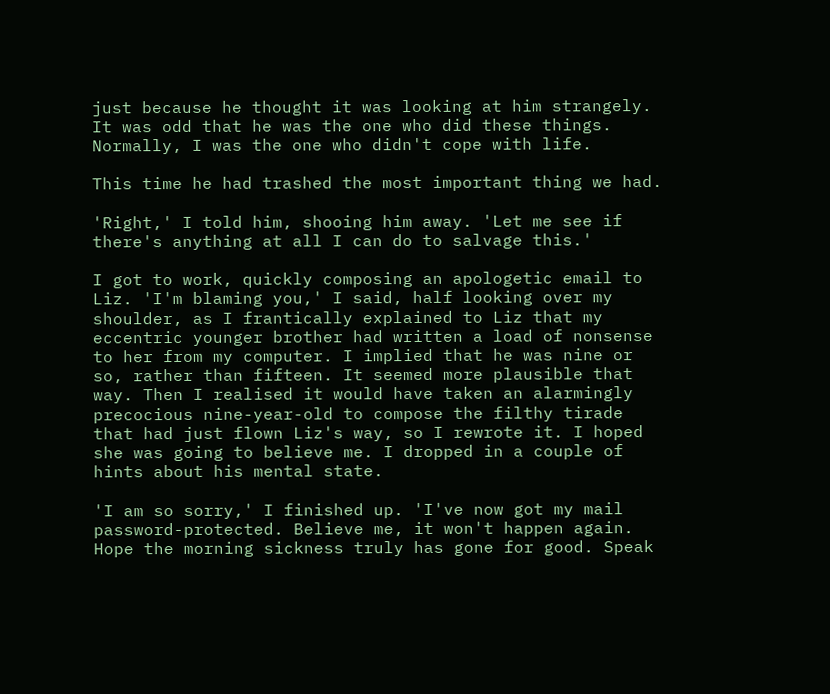just because he thought it was looking at him strangely. It was odd that he was the one who did these things. Normally, I was the one who didn't cope with life.

This time he had trashed the most important thing we had.

'Right,' I told him, shooing him away. 'Let me see if there's anything at all I can do to salvage this.'

I got to work, quickly composing an apologetic email to Liz. 'I'm blaming you,' I said, half looking over my shoulder, as I frantically explained to Liz that my eccentric younger brother had written a load of nonsense to her from my computer. I implied that he was nine or so, rather than fifteen. It seemed more plausible that way. Then I realised it would have taken an alarmingly precocious nine-year-old to compose the filthy tirade that had just flown Liz's way, so I rewrote it. I hoped she was going to believe me. I dropped in a couple of hints about his mental state.

'I am so sorry,' I finished up. 'I've now got my mail password-protected. Believe me, it won't happen again. Hope the morning sickness truly has gone for good. Speak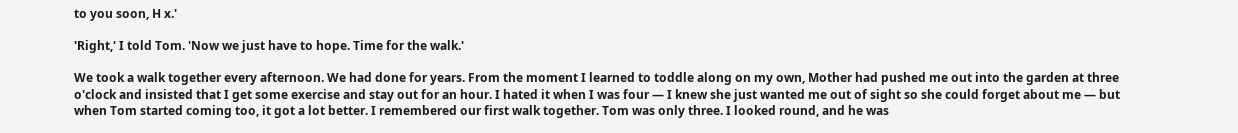to you soon, H x.'

'Right,' I told Tom. 'Now we just have to hope. Time for the walk.'

We took a walk together every afternoon. We had done for years. From the moment I learned to toddle along on my own, Mother had pushed me out into the garden at three o'clock and insisted that I get some exercise and stay out for an hour. I hated it when I was four — I knew she just wanted me out of sight so she could forget about me — but when Tom started coming too, it got a lot better. I remembered our first walk together. Tom was only three. I looked round, and he was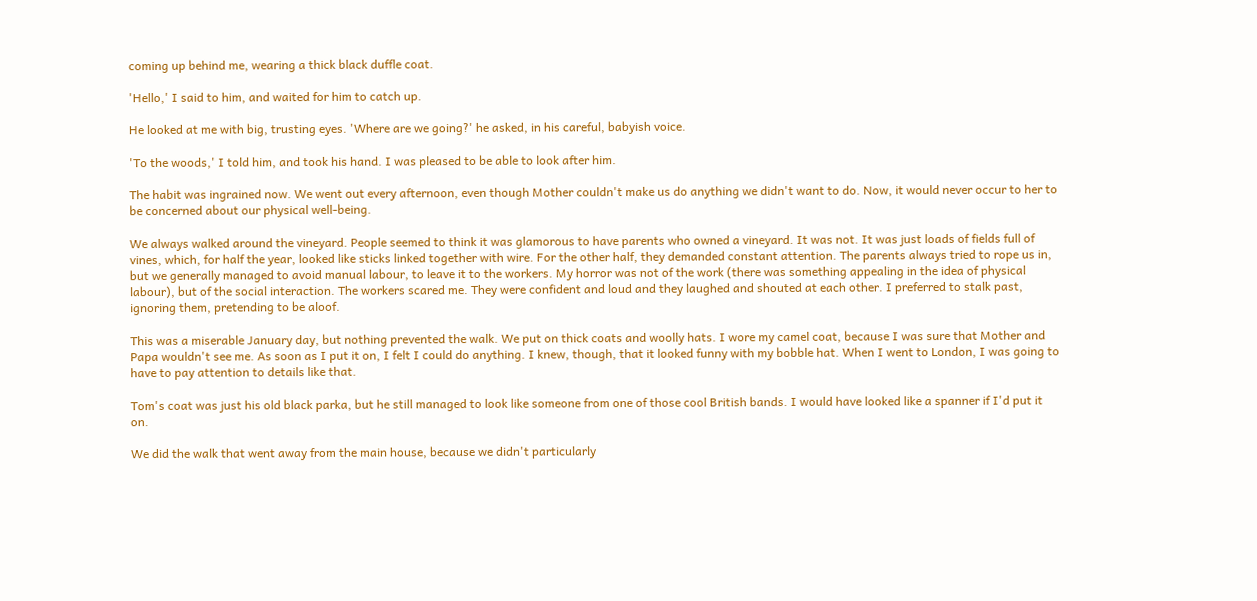coming up behind me, wearing a thick black duffle coat.

'Hello,' I said to him, and waited for him to catch up.

He looked at me with big, trusting eyes. 'Where are we going?' he asked, in his careful, babyish voice.

'To the woods,' I told him, and took his hand. I was pleased to be able to look after him.

The habit was ingrained now. We went out every afternoon, even though Mother couldn't make us do anything we didn't want to do. Now, it would never occur to her to be concerned about our physical well-being.

We always walked around the vineyard. People seemed to think it was glamorous to have parents who owned a vineyard. It was not. It was just loads of fields full of vines, which, for half the year, looked like sticks linked together with wire. For the other half, they demanded constant attention. The parents always tried to rope us in, but we generally managed to avoid manual labour, to leave it to the workers. My horror was not of the work (there was something appealing in the idea of physical labour), but of the social interaction. The workers scared me. They were confident and loud and they laughed and shouted at each other. I preferred to stalk past, ignoring them, pretending to be aloof.

This was a miserable January day, but nothing prevented the walk. We put on thick coats and woolly hats. I wore my camel coat, because I was sure that Mother and Papa wouldn't see me. As soon as I put it on, I felt I could do anything. I knew, though, that it looked funny with my bobble hat. When I went to London, I was going to have to pay attention to details like that.

Tom's coat was just his old black parka, but he still managed to look like someone from one of those cool British bands. I would have looked like a spanner if I'd put it on.

We did the walk that went away from the main house, because we didn't particularly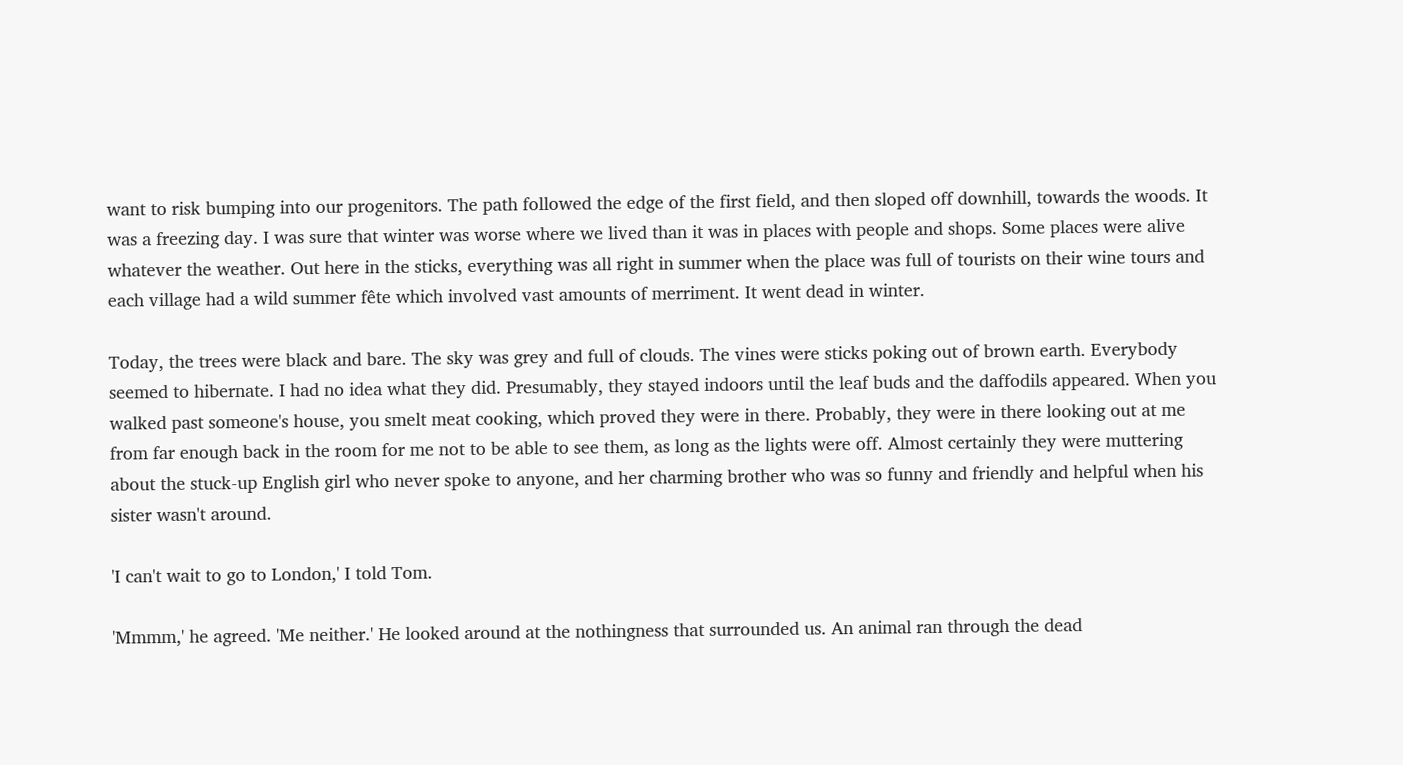want to risk bumping into our progenitors. The path followed the edge of the first field, and then sloped off downhill, towards the woods. It was a freezing day. I was sure that winter was worse where we lived than it was in places with people and shops. Some places were alive whatever the weather. Out here in the sticks, everything was all right in summer when the place was full of tourists on their wine tours and each village had a wild summer fête which involved vast amounts of merriment. It went dead in winter.

Today, the trees were black and bare. The sky was grey and full of clouds. The vines were sticks poking out of brown earth. Everybody seemed to hibernate. I had no idea what they did. Presumably, they stayed indoors until the leaf buds and the daffodils appeared. When you walked past someone's house, you smelt meat cooking, which proved they were in there. Probably, they were in there looking out at me from far enough back in the room for me not to be able to see them, as long as the lights were off. Almost certainly they were muttering about the stuck-up English girl who never spoke to anyone, and her charming brother who was so funny and friendly and helpful when his sister wasn't around.

'I can't wait to go to London,' I told Tom.

'Mmmm,' he agreed. 'Me neither.' He looked around at the nothingness that surrounded us. An animal ran through the dead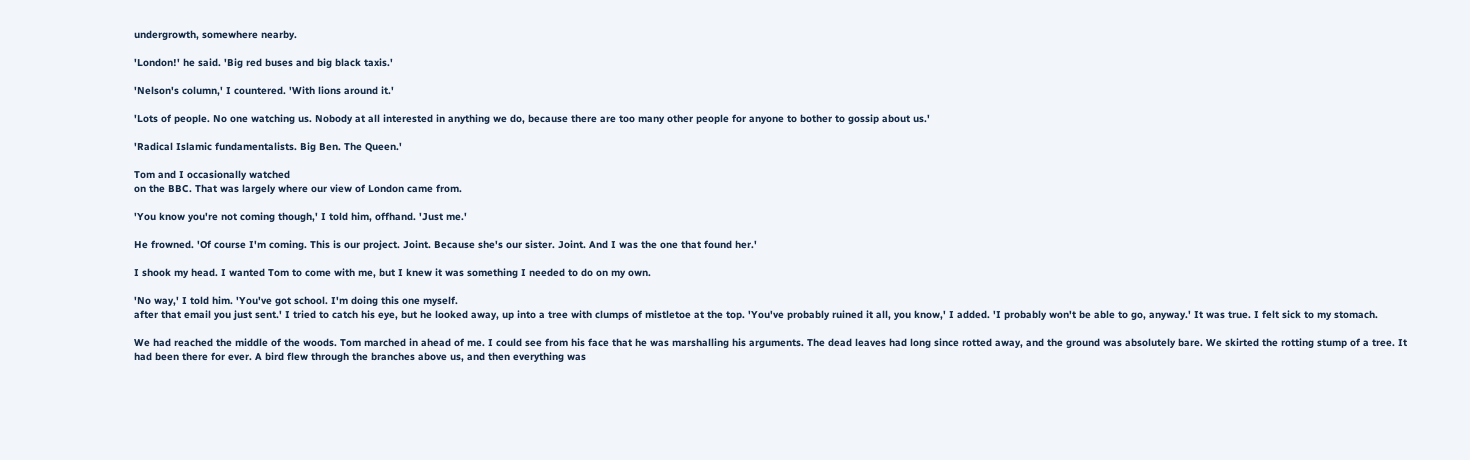undergrowth, somewhere nearby.

'London!' he said. 'Big red buses and big black taxis.'

'Nelson's column,' I countered. 'With lions around it.'

'Lots of people. No one watching us. Nobody at all interested in anything we do, because there are too many other people for anyone to bother to gossip about us.'

'Radical Islamic fundamentalists. Big Ben. The Queen.'

Tom and I occasionally watched
on the BBC. That was largely where our view of London came from.

'You know you're not coming though,' I told him, offhand. 'Just me.'

He frowned. 'Of course I'm coming. This is our project. Joint. Because she's our sister. Joint. And I was the one that found her.'

I shook my head. I wanted Tom to come with me, but I knew it was something I needed to do on my own.

'No way,' I told him. 'You've got school. I'm doing this one myself.
after that email you just sent.' I tried to catch his eye, but he looked away, up into a tree with clumps of mistletoe at the top. 'You've probably ruined it all, you know,' I added. 'I probably won't be able to go, anyway.' It was true. I felt sick to my stomach.

We had reached the middle of the woods. Tom marched in ahead of me. I could see from his face that he was marshalling his arguments. The dead leaves had long since rotted away, and the ground was absolutely bare. We skirted the rotting stump of a tree. It had been there for ever. A bird flew through the branches above us, and then everything was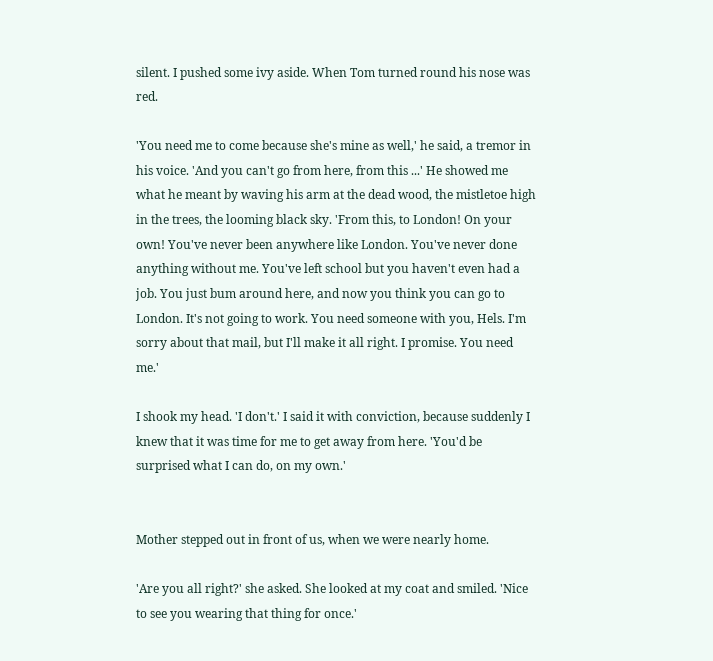silent. I pushed some ivy aside. When Tom turned round his nose was red.

'You need me to come because she's mine as well,' he said, a tremor in his voice. 'And you can't go from here, from this ...' He showed me what he meant by waving his arm at the dead wood, the mistletoe high in the trees, the looming black sky. 'From this, to London! On your own! You've never been anywhere like London. You've never done anything without me. You've left school but you haven't even had a job. You just bum around here, and now you think you can go to London. It's not going to work. You need someone with you, Hels. I'm sorry about that mail, but I'll make it all right. I promise. You need me.'

I shook my head. 'I don't.' I said it with conviction, because suddenly I knew that it was time for me to get away from here. 'You'd be surprised what I can do, on my own.'


Mother stepped out in front of us, when we were nearly home.

'Are you all right?' she asked. She looked at my coat and smiled. 'Nice to see you wearing that thing for once.'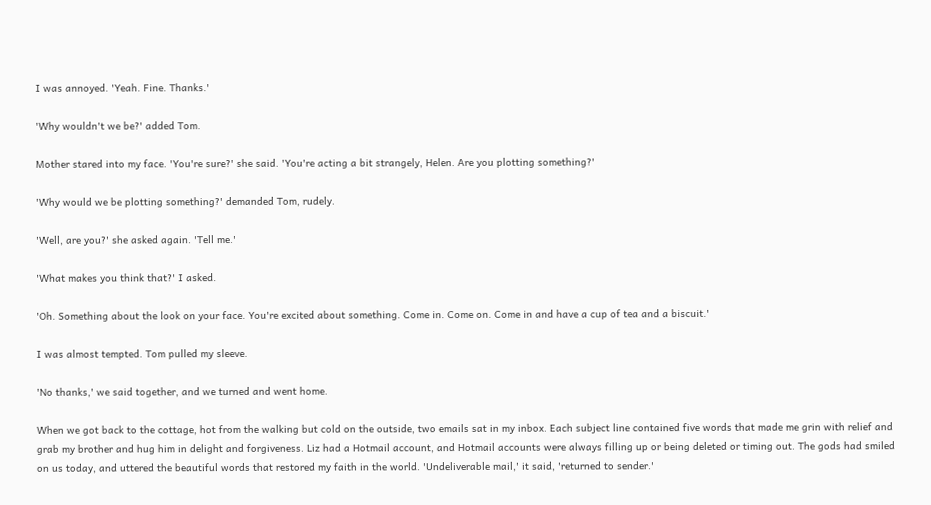I was annoyed. 'Yeah. Fine. Thanks.'

'Why wouldn't we be?' added Tom.

Mother stared into my face. 'You're sure?' she said. 'You're acting a bit strangely, Helen. Are you plotting something?'

'Why would we be plotting something?' demanded Tom, rudely.

'Well, are you?' she asked again. 'Tell me.'

'What makes you think that?' I asked.

'Oh. Something about the look on your face. You're excited about something. Come in. Come on. Come in and have a cup of tea and a biscuit.'

I was almost tempted. Tom pulled my sleeve.

'No thanks,' we said together, and we turned and went home.

When we got back to the cottage, hot from the walking but cold on the outside, two emails sat in my inbox. Each subject line contained five words that made me grin with relief and grab my brother and hug him in delight and forgiveness. Liz had a Hotmail account, and Hotmail accounts were always filling up or being deleted or timing out. The gods had smiled on us today, and uttered the beautiful words that restored my faith in the world. 'Undeliverable mail,' it said, 'returned to sender.'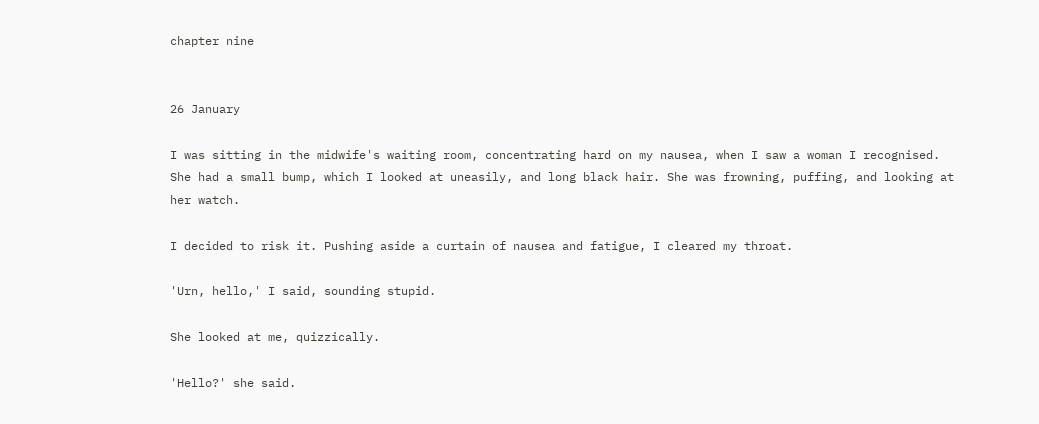chapter nine


26 January

I was sitting in the midwife's waiting room, concentrating hard on my nausea, when I saw a woman I recognised. She had a small bump, which I looked at uneasily, and long black hair. She was frowning, puffing, and looking at her watch.

I decided to risk it. Pushing aside a curtain of nausea and fatigue, I cleared my throat.

'Urn, hello,' I said, sounding stupid.

She looked at me, quizzically.

'Hello?' she said.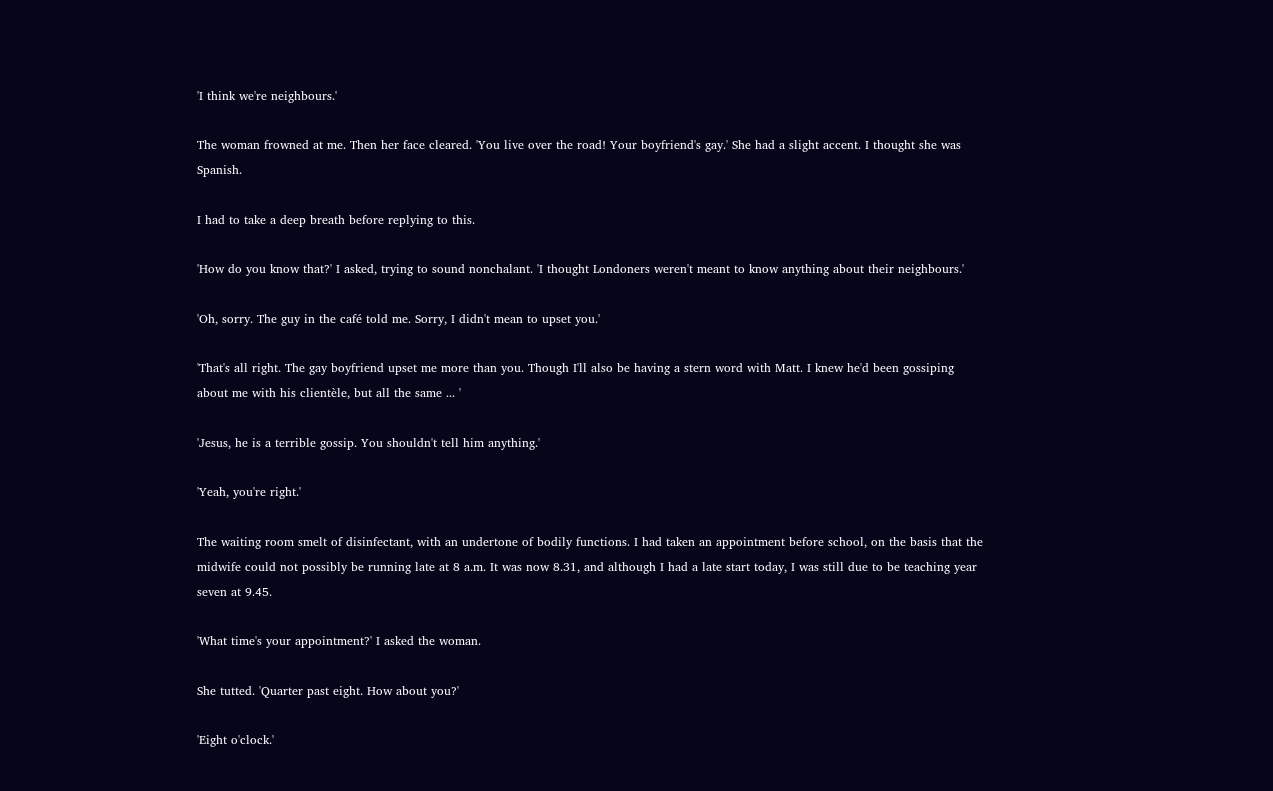'I think we're neighbours.'

The woman frowned at me. Then her face cleared. 'You live over the road! Your boyfriend's gay.' She had a slight accent. I thought she was Spanish.

I had to take a deep breath before replying to this.

'How do you know that?' I asked, trying to sound nonchalant. 'I thought Londoners weren't meant to know anything about their neighbours.'

'Oh, sorry. The guy in the café told me. Sorry, I didn't mean to upset you.'

'That's all right. The gay boyfriend upset me more than you. Though I'll also be having a stern word with Matt. I knew he'd been gossiping about me with his clientèle, but all the same ... '

'Jesus, he is a terrible gossip. You shouldn't tell him anything.'

'Yeah, you're right.'

The waiting room smelt of disinfectant, with an undertone of bodily functions. I had taken an appointment before school, on the basis that the midwife could not possibly be running late at 8 a.m. It was now 8.31, and although I had a late start today, I was still due to be teaching year seven at 9.45.

'What time's your appointment?' I asked the woman.

She tutted. 'Quarter past eight. How about you?'

'Eight o'clock.'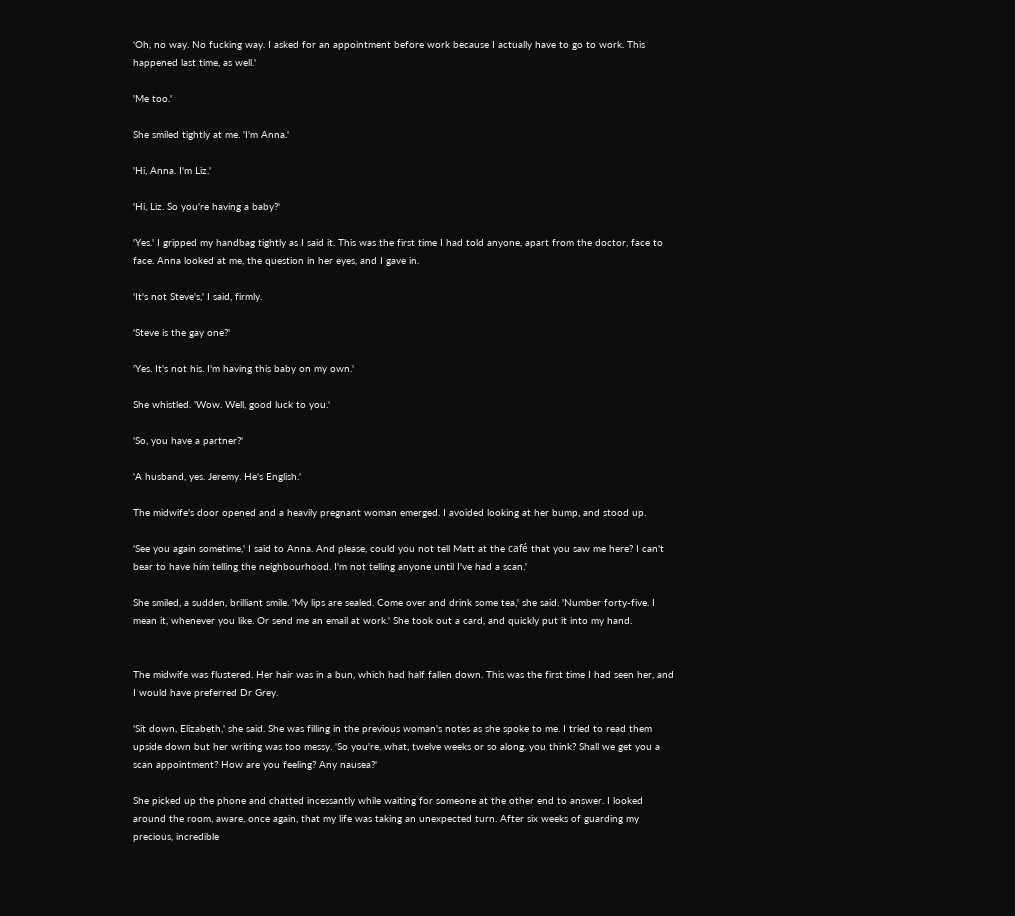'Oh, no way. No fucking way. I asked for an appointment before work because I actually have to go to work. This happened last time, as well.'

'Me too.'

She smiled tightly at me. 'I'm Anna.'

'Hi, Anna. I'm Liz.'

'Hi, Liz. So you're having a baby?'

'Yes.' I gripped my handbag tightly as I said it. This was the first time I had told anyone, apart from the doctor, face to face. Anna looked at me, the question in her eyes, and I gave in.

'It's not Steve's,' I said, firmly.

'Steve is the gay one?'

'Yes. It's not his. I'm having this baby on my own.'

She whistled. 'Wow. Well, good luck to you.'

'So, you have a partner?'

'A husband, yes. Jeremy. He's English.'

The midwife's door opened and a heavily pregnant woman emerged. I avoided looking at her bump, and stood up.

'See you again sometime,' I said to Anna. And please, could you not tell Matt at the café that you saw me here? I can't bear to have him telling the neighbourhood. I'm not telling anyone until I've had a scan.'

She smiled, a sudden, brilliant smile. 'My lips are sealed. Come over and drink some tea,' she said. 'Number forty-five. I mean it, whenever you like. Or send me an email at work.' She took out a card, and quickly put it into my hand.


The midwife was flustered. Her hair was in a bun, which had half fallen down. This was the first time I had seen her, and I would have preferred Dr Grey.

'Sit down, Elizabeth,' she said. She was filling in the previous woman's notes as she spoke to me. I tried to read them upside down but her writing was too messy. 'So you're, what, twelve weeks or so along, you think? Shall we get you a scan appointment? How are you feeling? Any nausea?'

She picked up the phone and chatted incessantly while waiting for someone at the other end to answer. I looked around the room, aware, once again, that my life was taking an unexpected turn. After six weeks of guarding my precious, incredible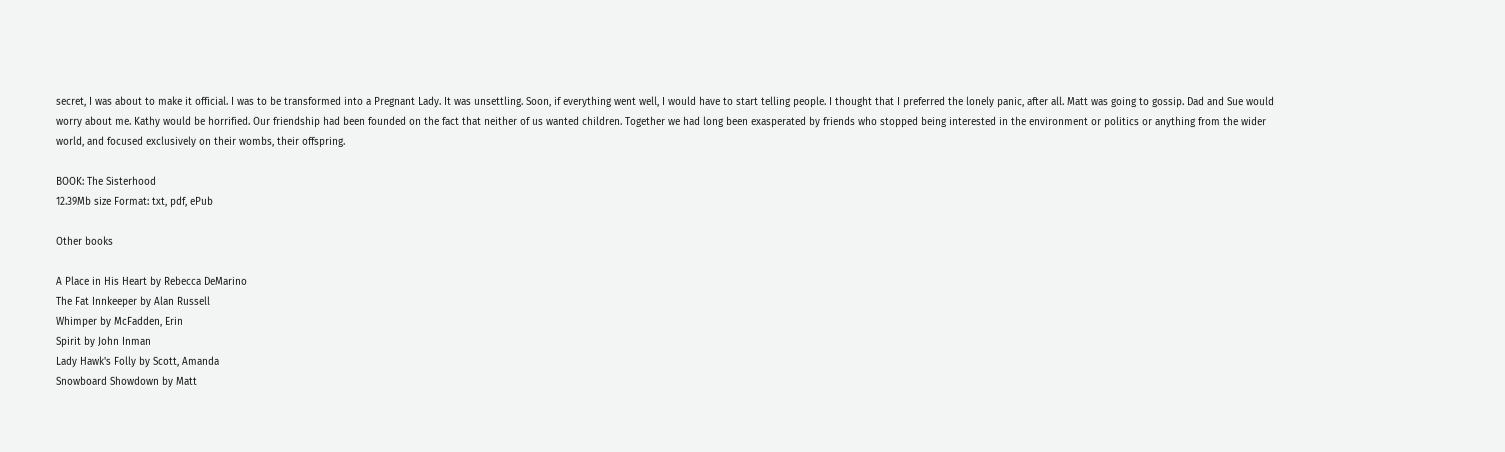secret, I was about to make it official. I was to be transformed into a Pregnant Lady. It was unsettling. Soon, if everything went well, I would have to start telling people. I thought that I preferred the lonely panic, after all. Matt was going to gossip. Dad and Sue would worry about me. Kathy would be horrified. Our friendship had been founded on the fact that neither of us wanted children. Together we had long been exasperated by friends who stopped being interested in the environment or politics or anything from the wider world, and focused exclusively on their wombs, their offspring.

BOOK: The Sisterhood
12.39Mb size Format: txt, pdf, ePub

Other books

A Place in His Heart by Rebecca DeMarino
The Fat Innkeeper by Alan Russell
Whimper by McFadden, Erin
Spirit by John Inman
Lady Hawk's Folly by Scott, Amanda
Snowboard Showdown by Matt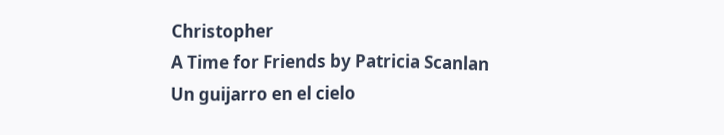Christopher
A Time for Friends by Patricia Scanlan
Un guijarro en el cielo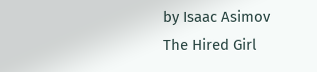by Isaac Asimov
The Hired Girl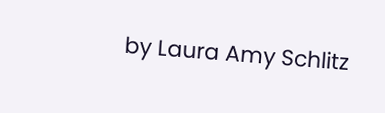by Laura Amy Schlitz